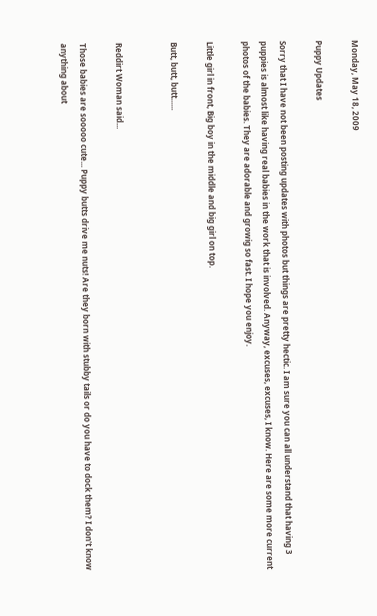Monday, May 18, 2009

Puppy Updates

Sorry that I have not been posting updates with photos but things are pretty hectic. I am sure you can all understand that having 3 puppies is almost like having real babies in the work that is involved. Anyway, excuses, excuses, I know. Here are some more current photos of the babies. They are adorable and growig so fast. I hope you enjoy.

Little girl in front, Big boy in the middle and big girl on top.

Butt, butt, butt......


Reddirt Woman said...

Those babies are sooooo cute... Puppy butts drive me nuts! Are they born with stubby tails or do you have to dock them? I don't know anything about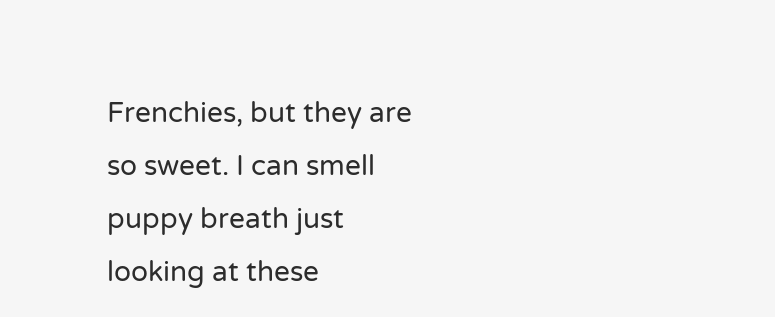Frenchies, but they are so sweet. I can smell puppy breath just looking at these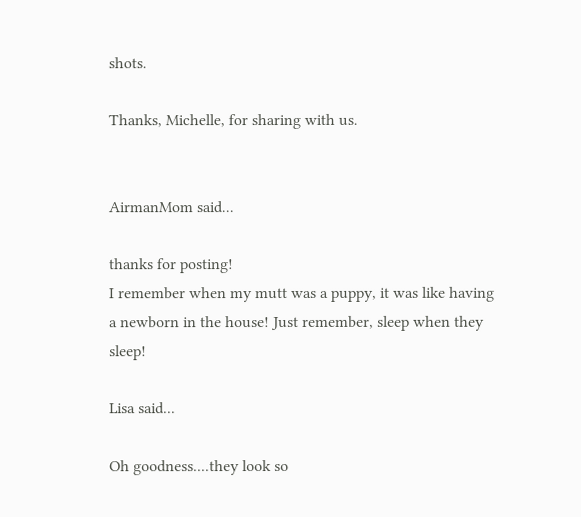shots.

Thanks, Michelle, for sharing with us.


AirmanMom said...

thanks for posting!
I remember when my mutt was a puppy, it was like having a newborn in the house! Just remember, sleep when they sleep!

Lisa said...

Oh goodness....they look so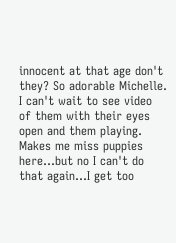innocent at that age don't they? So adorable Michelle. I can't wait to see video of them with their eyes open and them playing. Makes me miss puppies here...but no I can't do that again...I get too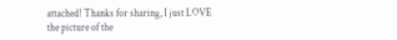attached! Thanks for sharing, I just LOVE the picture of the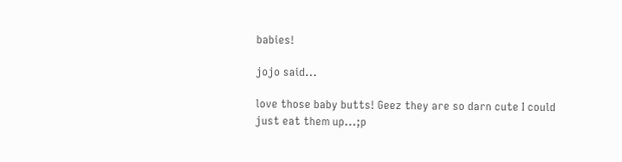babies!

jojo said...

love those baby butts! Geez they are so darn cute I could just eat them up...;p